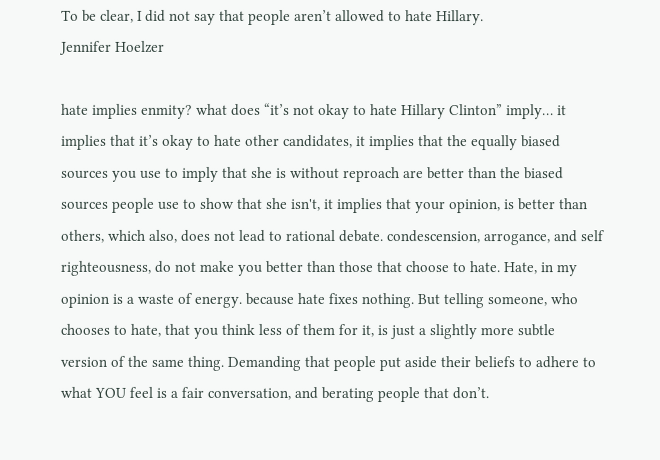To be clear, I did not say that people aren’t allowed to hate Hillary.
Jennifer Hoelzer

hate implies enmity? what does “it’s not okay to hate Hillary Clinton” imply… it implies that it’s okay to hate other candidates, it implies that the equally biased sources you use to imply that she is without reproach are better than the biased sources people use to show that she isn't, it implies that your opinion, is better than others, which also, does not lead to rational debate. condescension, arrogance, and self righteousness, do not make you better than those that choose to hate. Hate, in my opinion is a waste of energy. because hate fixes nothing. But telling someone, who chooses to hate, that you think less of them for it, is just a slightly more subtle version of the same thing. Demanding that people put aside their beliefs to adhere to what YOU feel is a fair conversation, and berating people that don’t.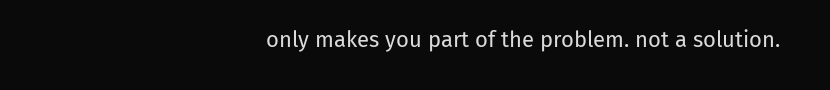only makes you part of the problem. not a solution.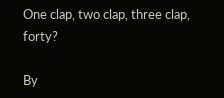One clap, two clap, three clap, forty?

By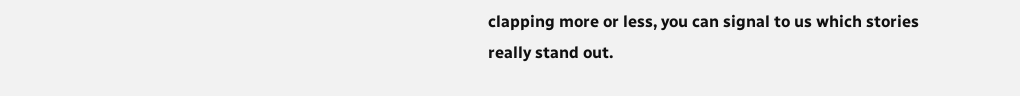clapping more or less, you can signal to us which stories really stand out.